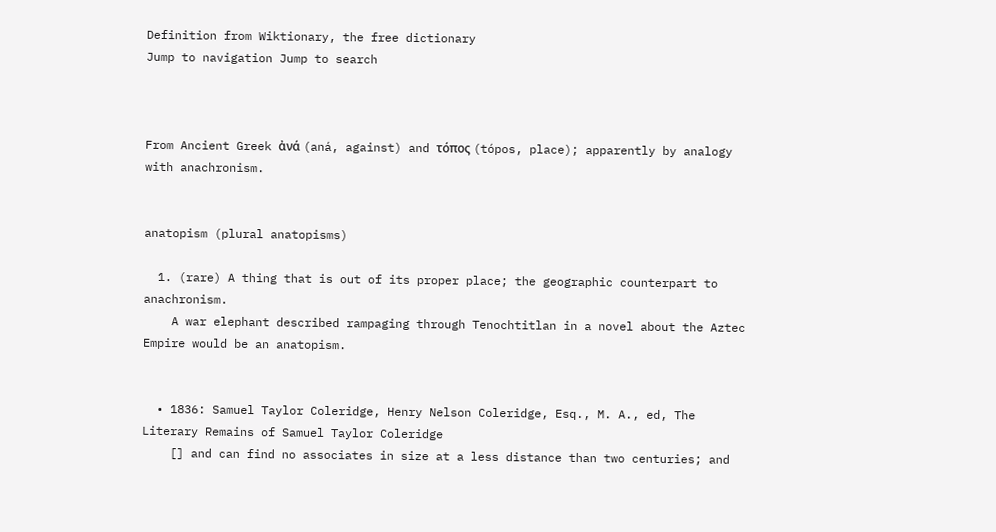Definition from Wiktionary, the free dictionary
Jump to navigation Jump to search



From Ancient Greek ἀνά (aná, against) and τόπος (tópos, place); apparently by analogy with anachronism.


anatopism (plural anatopisms)

  1. (rare) A thing that is out of its proper place; the geographic counterpart to anachronism.
    A war elephant described rampaging through Tenochtitlan in a novel about the Aztec Empire would be an anatopism.


  • 1836: Samuel Taylor Coleridge, Henry Nelson Coleridge, Esq., M. A., ed, The Literary Remains of Samuel Taylor Coleridge
    [] and can find no associates in size at a less distance than two centuries; and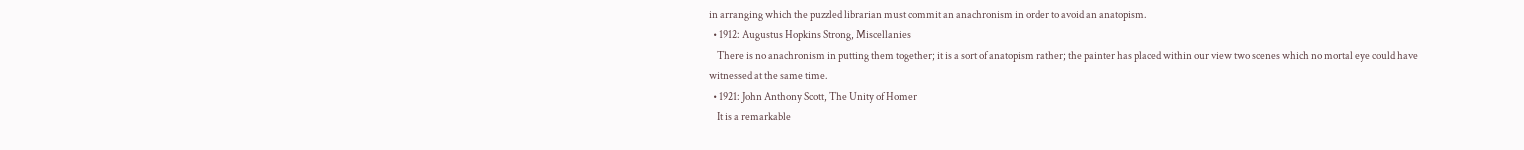in arranging which the puzzled librarian must commit an anachronism in order to avoid an anatopism.
  • 1912: Augustus Hopkins Strong, Miscellanies
    There is no anachronism in putting them together; it is a sort of anatopism rather; the painter has placed within our view two scenes which no mortal eye could have witnessed at the same time.
  • 1921: John Anthony Scott, The Unity of Homer
    It is a remarkable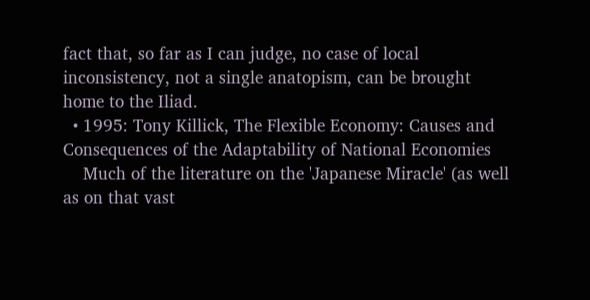fact that, so far as I can judge, no case of local inconsistency, not a single anatopism, can be brought home to the Iliad.
  • 1995: Tony Killick, The Flexible Economy: Causes and Consequences of the Adaptability of National Economies
    Much of the literature on the 'Japanese Miracle' (as well as on that vast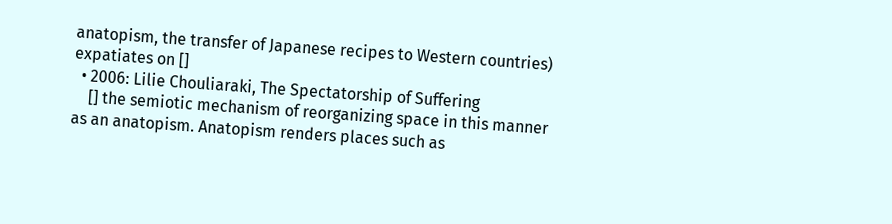anatopism, the transfer of Japanese recipes to Western countries) expatiates on []
  • 2006: Lilie Chouliaraki, The Spectatorship of Suffering
    [] the semiotic mechanism of reorganizing space in this manner as an anatopism. Anatopism renders places such as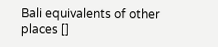Bali equivalents of other places []